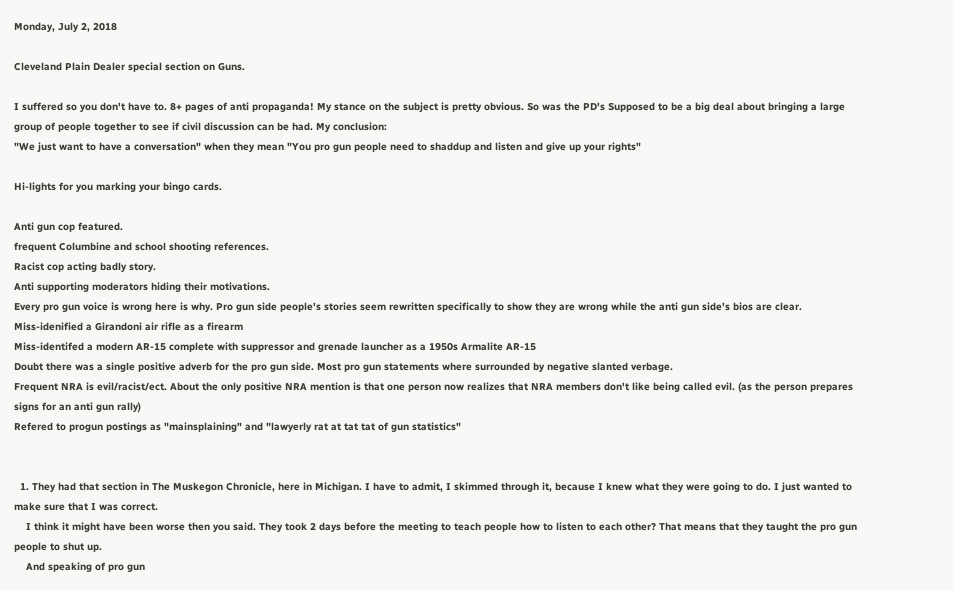Monday, July 2, 2018

Cleveland Plain Dealer special section on Guns.

I suffered so you don't have to. 8+ pages of anti propaganda! My stance on the subject is pretty obvious. So was the PD's Supposed to be a big deal about bringing a large group of people together to see if civil discussion can be had. My conclusion:
"We just want to have a conversation" when they mean "You pro gun people need to shaddup and listen and give up your rights"

Hi-lights for you marking your bingo cards.

Anti gun cop featured.
frequent Columbine and school shooting references.
Racist cop acting badly story.
Anti supporting moderators hiding their motivations.
Every pro gun voice is wrong here is why. Pro gun side people's stories seem rewritten specifically to show they are wrong while the anti gun side's bios are clear.
Miss-idenified a Girandoni air rifle as a firearm
Miss-identifed a modern AR-15 complete with suppressor and grenade launcher as a 1950s Armalite AR-15
Doubt there was a single positive adverb for the pro gun side. Most pro gun statements where surrounded by negative slanted verbage.
Frequent NRA is evil/racist/ect. About the only positive NRA mention is that one person now realizes that NRA members don't like being called evil. (as the person prepares signs for an anti gun rally)
Refered to progun postings as "mainsplaining" and "lawyerly rat at tat tat of gun statistics"


  1. They had that section in The Muskegon Chronicle, here in Michigan. I have to admit, I skimmed through it, because I knew what they were going to do. I just wanted to make sure that I was correct.
    I think it might have been worse then you said. They took 2 days before the meeting to teach people how to listen to each other? That means that they taught the pro gun people to shut up.
    And speaking of pro gun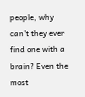people, why can't they ever find one with a brain? Even the most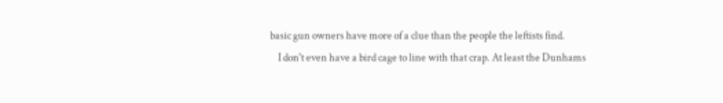basic gun owners have more of a clue than the people the leftists find.
    I don't even have a bird cage to line with that crap. At least the Dunhams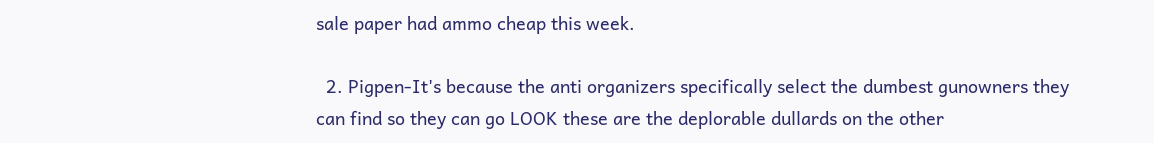sale paper had ammo cheap this week.

  2. Pigpen-It's because the anti organizers specifically select the dumbest gunowners they can find so they can go LOOK these are the deplorable dullards on the other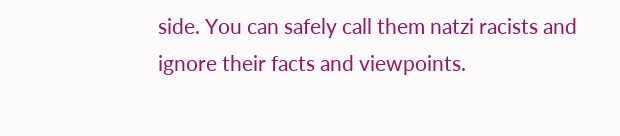side. You can safely call them natzi racists and ignore their facts and viewpoints.